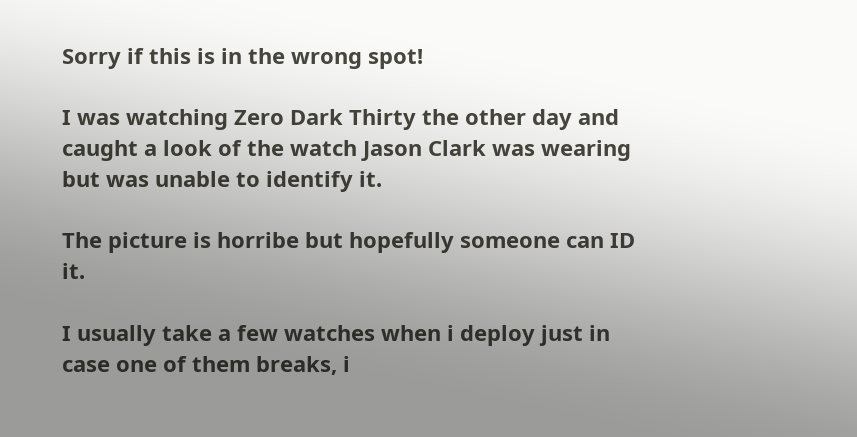Sorry if this is in the wrong spot!

I was watching Zero Dark Thirty the other day and caught a look of the watch Jason Clark was wearing but was unable to identify it.

The picture is horribe but hopefully someone can ID it.

I usually take a few watches when i deploy just in case one of them breaks, i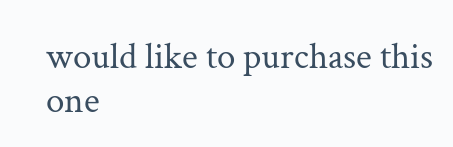would like to purchase this one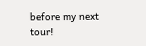before my next tour!